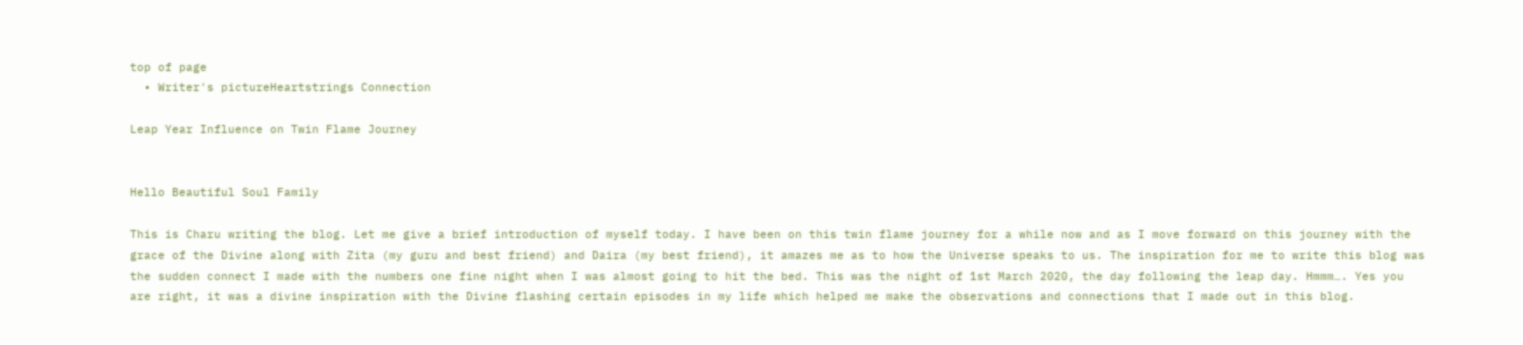top of page
  • Writer's pictureHeartstrings Connection

Leap Year Influence on Twin Flame Journey


Hello Beautiful Soul Family

This is Charu writing the blog. Let me give a brief introduction of myself today. I have been on this twin flame journey for a while now and as I move forward on this journey with the grace of the Divine along with Zita (my guru and best friend) and Daira (my best friend), it amazes me as to how the Universe speaks to us. The inspiration for me to write this blog was the sudden connect I made with the numbers one fine night when I was almost going to hit the bed. This was the night of 1st March 2020, the day following the leap day. Hmmm…. Yes you are right, it was a divine inspiration with the Divine flashing certain episodes in my life which helped me make the observations and connections that I made out in this blog.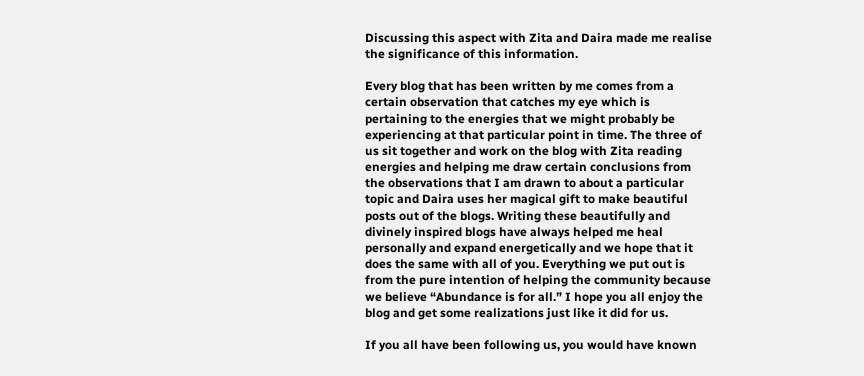Discussing this aspect with Zita and Daira made me realise the significance of this information.

Every blog that has been written by me comes from a certain observation that catches my eye which is pertaining to the energies that we might probably be experiencing at that particular point in time. The three of us sit together and work on the blog with Zita reading energies and helping me draw certain conclusions from the observations that I am drawn to about a particular topic and Daira uses her magical gift to make beautiful posts out of the blogs. Writing these beautifully and divinely inspired blogs have always helped me heal personally and expand energetically and we hope that it does the same with all of you. Everything we put out is from the pure intention of helping the community because we believe “Abundance is for all.” I hope you all enjoy the blog and get some realizations just like it did for us.

If you all have been following us, you would have known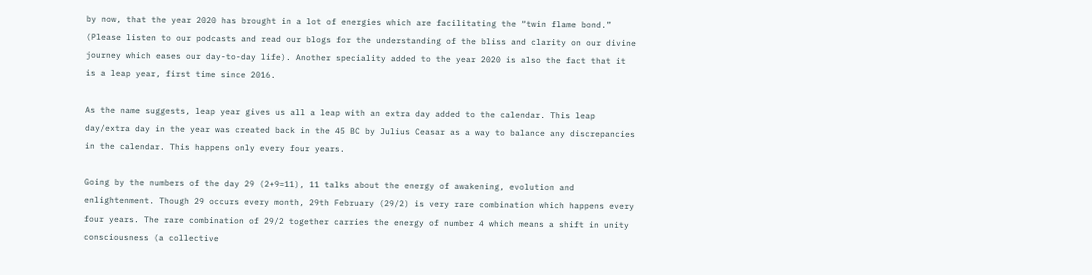by now, that the year 2020 has brought in a lot of energies which are facilitating the “twin flame bond.” (Please listen to our podcasts and read our blogs for the understanding of the bliss and clarity on our divine journey which eases our day-to-day life). Another speciality added to the year 2020 is also the fact that it is a leap year, first time since 2016.

As the name suggests, leap year gives us all a leap with an extra day added to the calendar. This leap day/extra day in the year was created back in the 45 BC by Julius Ceasar as a way to balance any discrepancies in the calendar. This happens only every four years.

Going by the numbers of the day 29 (2+9=11), 11 talks about the energy of awakening, evolution and enlightenment. Though 29 occurs every month, 29th February (29/2) is very rare combination which happens every four years. The rare combination of 29/2 together carries the energy of number 4 which means a shift in unity consciousness (a collective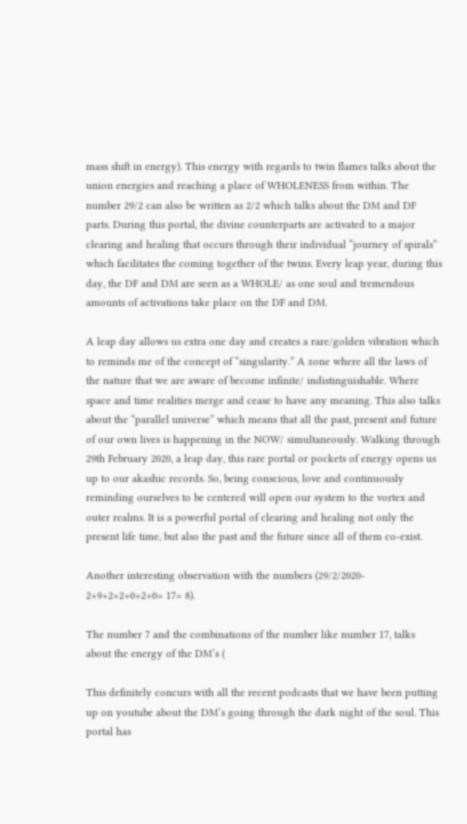mass shift in energy). This energy with regards to twin flames talks about the union energies and reaching a place of WHOLENESS from within. The number 29/2 can also be written as 2/2 which talks about the DM and DF parts. During this portal, the divine counterparts are activated to a major clearing and healing that occurs through their individual “journey of spirals” which facilitates the coming together of the twins. Every leap year, during this day, the DF and DM are seen as a WHOLE/ as one soul and tremendous amounts of activations take place on the DF and DM.

A leap day allows us extra one day and creates a rare/golden vibration which to reminds me of the concept of “singularity.” A zone where all the laws of the nature that we are aware of become infinite/ indistinguishable. Where space and time realities merge and cease to have any meaning. This also talks about the “parallel universe” which means that all the past, present and future of our own lives is happening in the NOW/ simultaneously. Walking through 29th February 2020, a leap day, this rare portal or pockets of energy opens us up to our akashic records. So, being conscious, love and continuously reminding ourselves to be centered will open our system to the vortex and outer realms. It is a powerful portal of clearing and healing not only the present life time, but also the past and the future since all of them co-exist.

Another interesting observation with the numbers (29/2/2020- 2+9+2+2+0+2+0= 17= 8).

The number 7 and the combinations of the number like number 17, talks about the energy of the DM’s (

This definitely concurs with all the recent podcasts that we have been putting up on youtube about the DM’s going through the dark night of the soul. This portal has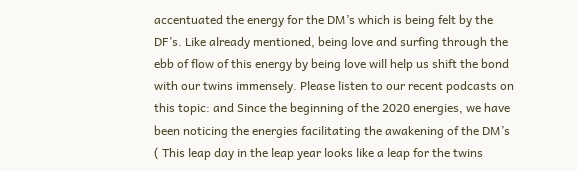accentuated the energy for the DM’s which is being felt by the DF’s. Like already mentioned, being love and surfing through the ebb of flow of this energy by being love will help us shift the bond with our twins immensely. Please listen to our recent podcasts on this topic: and Since the beginning of the 2020 energies, we have been noticing the energies facilitating the awakening of the DM’s ( This leap day in the leap year looks like a leap for the twins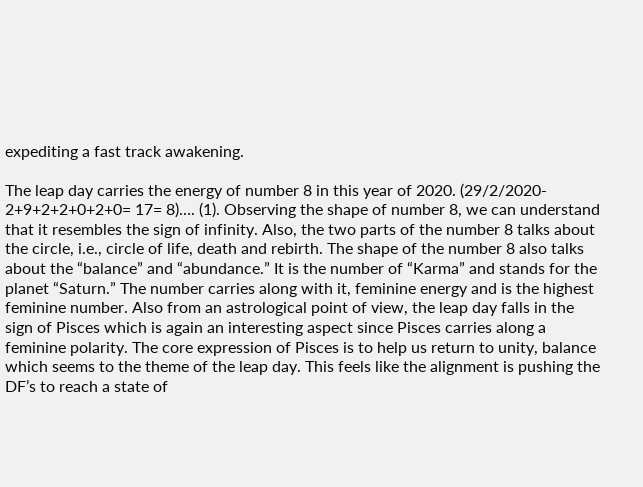expediting a fast track awakening.

The leap day carries the energy of number 8 in this year of 2020. (29/2/2020- 2+9+2+2+0+2+0= 17= 8)…. (1). Observing the shape of number 8, we can understand that it resembles the sign of infinity. Also, the two parts of the number 8 talks about the circle, i.e., circle of life, death and rebirth. The shape of the number 8 also talks about the “balance” and “abundance.” It is the number of “Karma” and stands for the planet “Saturn.” The number carries along with it, feminine energy and is the highest feminine number. Also from an astrological point of view, the leap day falls in the sign of Pisces which is again an interesting aspect since Pisces carries along a feminine polarity. The core expression of Pisces is to help us return to unity, balance which seems to the theme of the leap day. This feels like the alignment is pushing the DF’s to reach a state of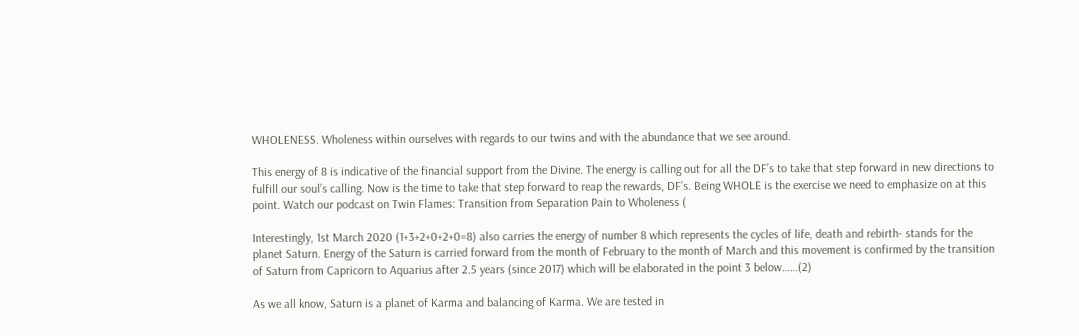WHOLENESS. Wholeness within ourselves with regards to our twins and with the abundance that we see around.

This energy of 8 is indicative of the financial support from the Divine. The energy is calling out for all the DF’s to take that step forward in new directions to fulfill our soul’s calling. Now is the time to take that step forward to reap the rewards, DF’s. Being WHOLE is the exercise we need to emphasize on at this point. Watch our podcast on Twin Flames: Transition from Separation Pain to Wholeness (

Interestingly, 1st March 2020 (1+3+2+0+2+0=8) also carries the energy of number 8 which represents the cycles of life, death and rebirth- stands for the planet Saturn. Energy of the Saturn is carried forward from the month of February to the month of March and this movement is confirmed by the transition of Saturn from Capricorn to Aquarius after 2.5 years (since 2017) which will be elaborated in the point 3 below……(2)

As we all know, Saturn is a planet of Karma and balancing of Karma. We are tested in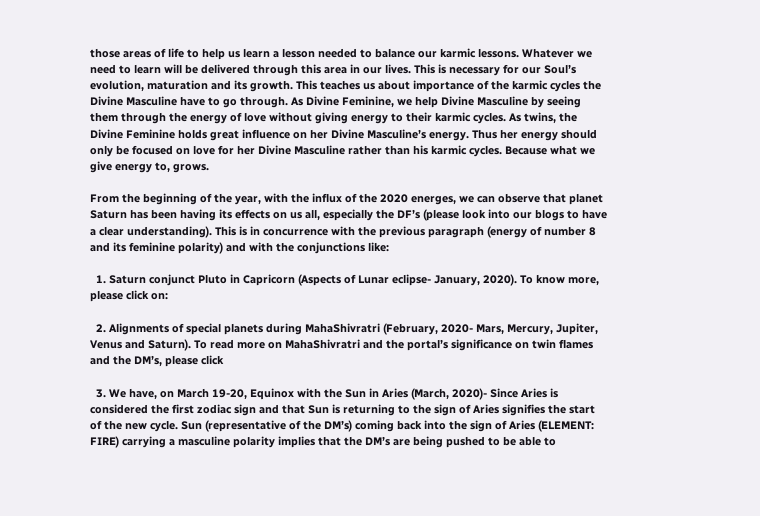those areas of life to help us learn a lesson needed to balance our karmic lessons. Whatever we need to learn will be delivered through this area in our lives. This is necessary for our Soul’s evolution, maturation and its growth. This teaches us about importance of the karmic cycles the Divine Masculine have to go through. As Divine Feminine, we help Divine Masculine by seeing them through the energy of love without giving energy to their karmic cycles. As twins, the Divine Feminine holds great influence on her Divine Masculine’s energy. Thus her energy should only be focused on love for her Divine Masculine rather than his karmic cycles. Because what we give energy to, grows.

From the beginning of the year, with the influx of the 2020 energes, we can observe that planet Saturn has been having its effects on us all, especially the DF’s (please look into our blogs to have a clear understanding). This is in concurrence with the previous paragraph (energy of number 8 and its feminine polarity) and with the conjunctions like:

  1. Saturn conjunct Pluto in Capricorn (Aspects of Lunar eclipse- January, 2020). To know more, please click on:

  2. Alignments of special planets during MahaShivratri (February, 2020- Mars, Mercury, Jupiter, Venus and Saturn). To read more on MahaShivratri and the portal’s significance on twin flames and the DM’s, please click

  3. We have, on March 19-20, Equinox with the Sun in Aries (March, 2020)- Since Aries is considered the first zodiac sign and that Sun is returning to the sign of Aries signifies the start of the new cycle. Sun (representative of the DM’s) coming back into the sign of Aries (ELEMENT: FIRE) carrying a masculine polarity implies that the DM’s are being pushed to be able to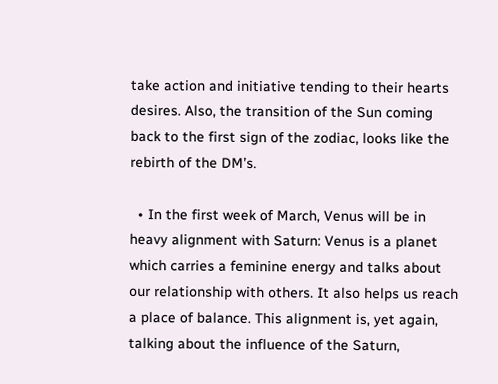take action and initiative tending to their hearts desires. Also, the transition of the Sun coming back to the first sign of the zodiac, looks like the rebirth of the DM’s.

  • In the first week of March, Venus will be in heavy alignment with Saturn: Venus is a planet which carries a feminine energy and talks about our relationship with others. It also helps us reach a place of balance. This alignment is, yet again, talking about the influence of the Saturn,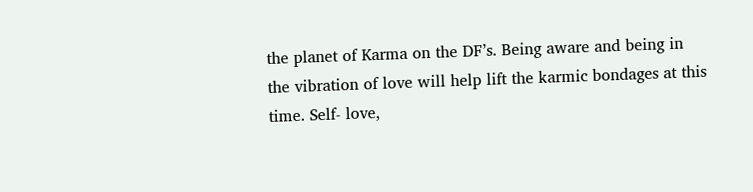the planet of Karma on the DF’s. Being aware and being in the vibration of love will help lift the karmic bondages at this time. Self- love,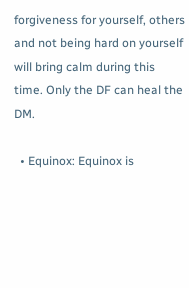forgiveness for yourself, others and not being hard on yourself will bring calm during this time. Only the DF can heal the DM.

  • Equinox: Equinox is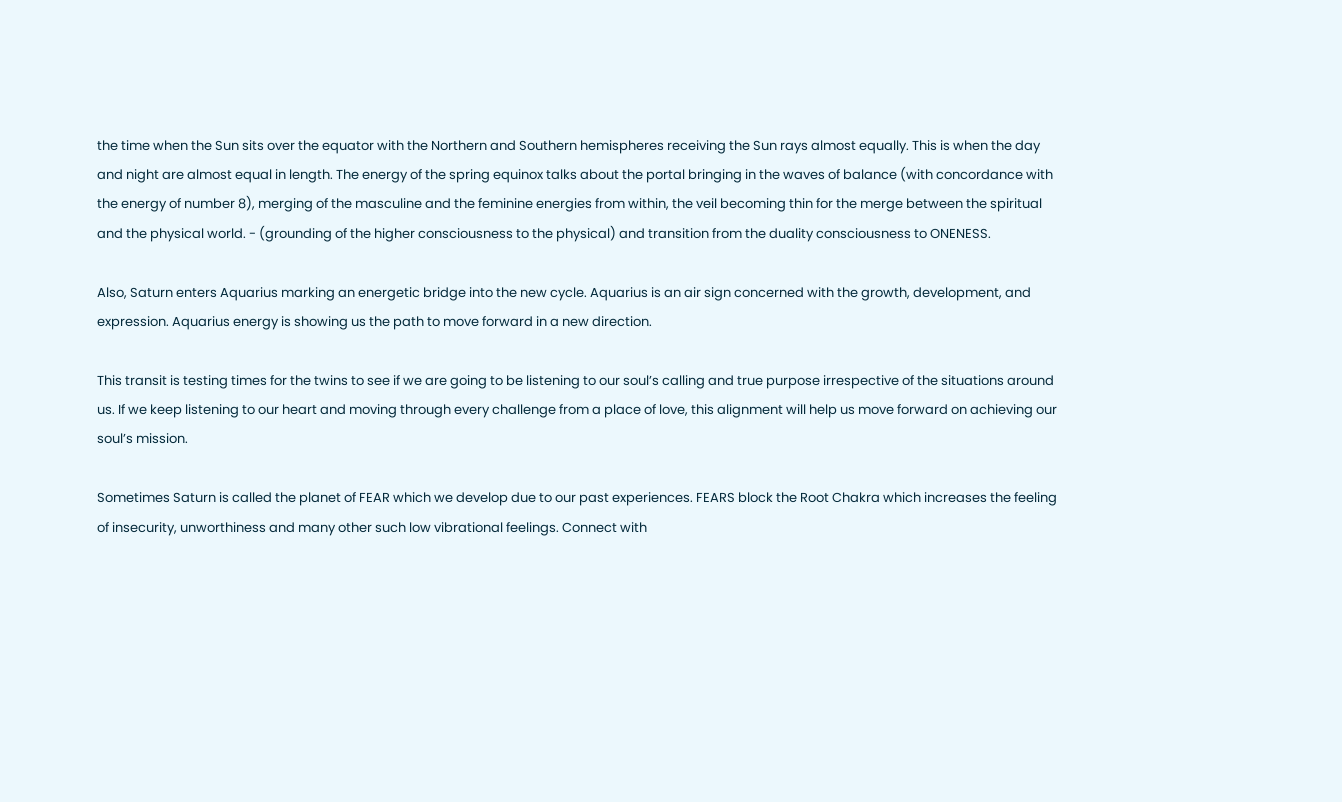the time when the Sun sits over the equator with the Northern and Southern hemispheres receiving the Sun rays almost equally. This is when the day and night are almost equal in length. The energy of the spring equinox talks about the portal bringing in the waves of balance (with concordance with the energy of number 8), merging of the masculine and the feminine energies from within, the veil becoming thin for the merge between the spiritual and the physical world. - (grounding of the higher consciousness to the physical) and transition from the duality consciousness to ONENESS.

Also, Saturn enters Aquarius marking an energetic bridge into the new cycle. Aquarius is an air sign concerned with the growth, development, and expression. Aquarius energy is showing us the path to move forward in a new direction.

This transit is testing times for the twins to see if we are going to be listening to our soul’s calling and true purpose irrespective of the situations around us. If we keep listening to our heart and moving through every challenge from a place of love, this alignment will help us move forward on achieving our soul’s mission.

Sometimes Saturn is called the planet of FEAR which we develop due to our past experiences. FEARS block the Root Chakra which increases the feeling of insecurity, unworthiness and many other such low vibrational feelings. Connect with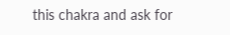this chakra and ask for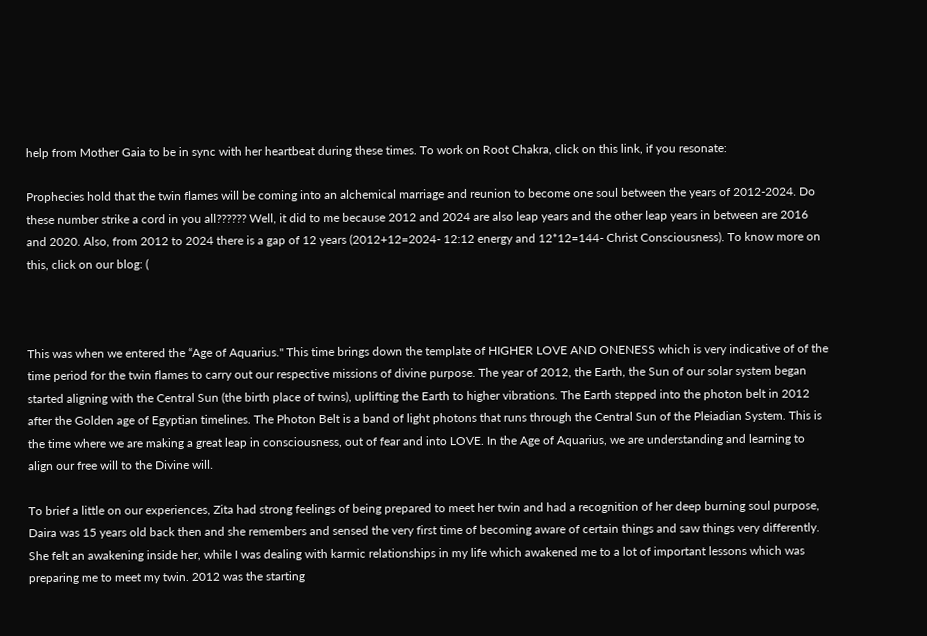help from Mother Gaia to be in sync with her heartbeat during these times. To work on Root Chakra, click on this link, if you resonate:

Prophecies hold that the twin flames will be coming into an alchemical marriage and reunion to become one soul between the years of 2012-2024. Do these number strike a cord in you all?????? Well, it did to me because 2012 and 2024 are also leap years and the other leap years in between are 2016 and 2020. Also, from 2012 to 2024 there is a gap of 12 years (2012+12=2024- 12:12 energy and 12*12=144- Christ Consciousness). To know more on this, click on our blog: (



This was when we entered the “Age of Aquarius." This time brings down the template of HIGHER LOVE AND ONENESS which is very indicative of of the time period for the twin flames to carry out our respective missions of divine purpose. The year of 2012, the Earth, the Sun of our solar system began started aligning with the Central Sun (the birth place of twins), uplifting the Earth to higher vibrations. The Earth stepped into the photon belt in 2012 after the Golden age of Egyptian timelines. The Photon Belt is a band of light photons that runs through the Central Sun of the Pleiadian System. This is the time where we are making a great leap in consciousness, out of fear and into LOVE. In the Age of Aquarius, we are understanding and learning to align our free will to the Divine will.

To brief a little on our experiences, Zita had strong feelings of being prepared to meet her twin and had a recognition of her deep burning soul purpose, Daira was 15 years old back then and she remembers and sensed the very first time of becoming aware of certain things and saw things very differently. She felt an awakening inside her, while I was dealing with karmic relationships in my life which awakened me to a lot of important lessons which was preparing me to meet my twin. 2012 was the starting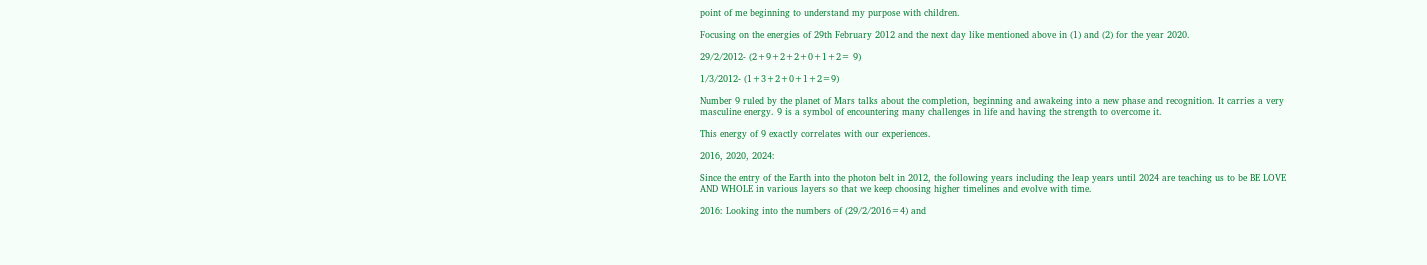point of me beginning to understand my purpose with children.

Focusing on the energies of 29th February 2012 and the next day like mentioned above in (1) and (2) for the year 2020.

29/2/2012- (2+9+2+2+0+1+2= 9)

1/3/2012- (1+3+2+0+1+2=9)

Number 9 ruled by the planet of Mars talks about the completion, beginning and awakeing into a new phase and recognition. It carries a very masculine energy. 9 is a symbol of encountering many challenges in life and having the strength to overcome it.

This energy of 9 exactly correlates with our experiences.

2016, 2020, 2024:

Since the entry of the Earth into the photon belt in 2012, the following years including the leap years until 2024 are teaching us to be BE LOVE AND WHOLE in various layers so that we keep choosing higher timelines and evolve with time.

2016: Looking into the numbers of (29/2/2016=4) and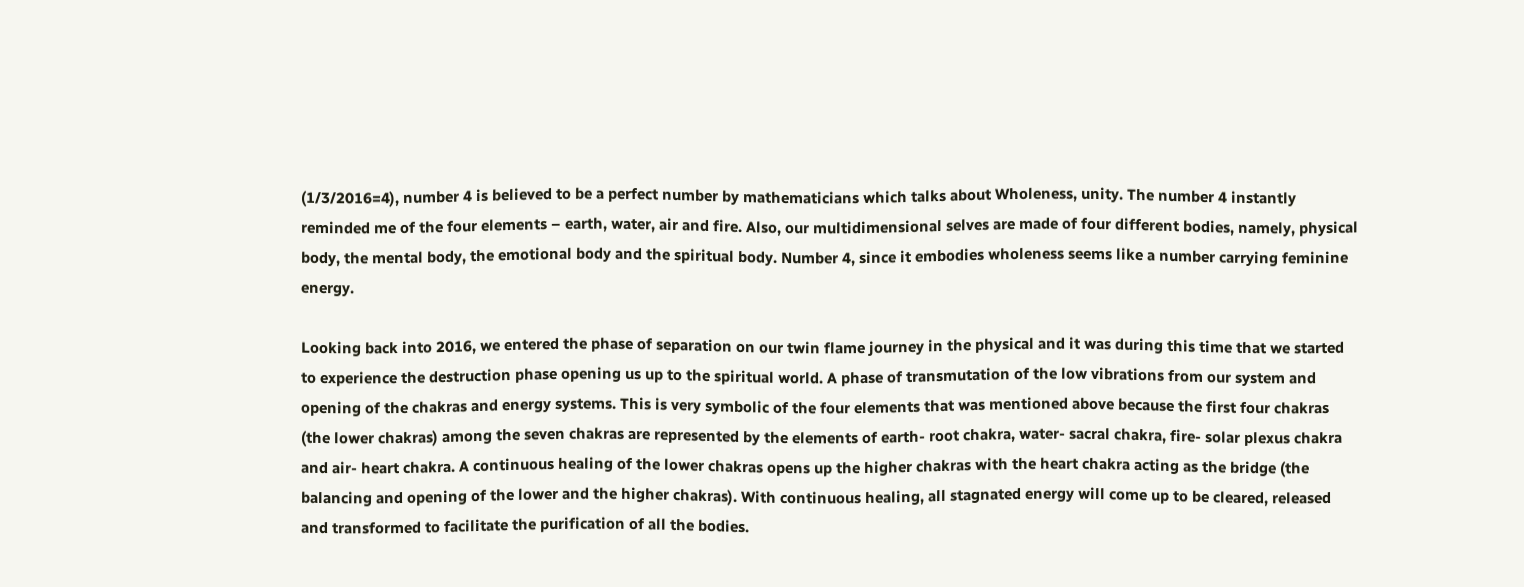(1/3/2016=4), number 4 is believed to be a perfect number by mathematicians which talks about Wholeness, unity. The number 4 instantly reminded me of the four elements – earth, water, air and fire. Also, our multidimensional selves are made of four different bodies, namely, physical body, the mental body, the emotional body and the spiritual body. Number 4, since it embodies wholeness seems like a number carrying feminine energy.

Looking back into 2016, we entered the phase of separation on our twin flame journey in the physical and it was during this time that we started to experience the destruction phase opening us up to the spiritual world. A phase of transmutation of the low vibrations from our system and opening of the chakras and energy systems. This is very symbolic of the four elements that was mentioned above because the first four chakras (the lower chakras) among the seven chakras are represented by the elements of earth- root chakra, water- sacral chakra, fire- solar plexus chakra and air- heart chakra. A continuous healing of the lower chakras opens up the higher chakras with the heart chakra acting as the bridge (the balancing and opening of the lower and the higher chakras). With continuous healing, all stagnated energy will come up to be cleared, released and transformed to facilitate the purification of all the bodies.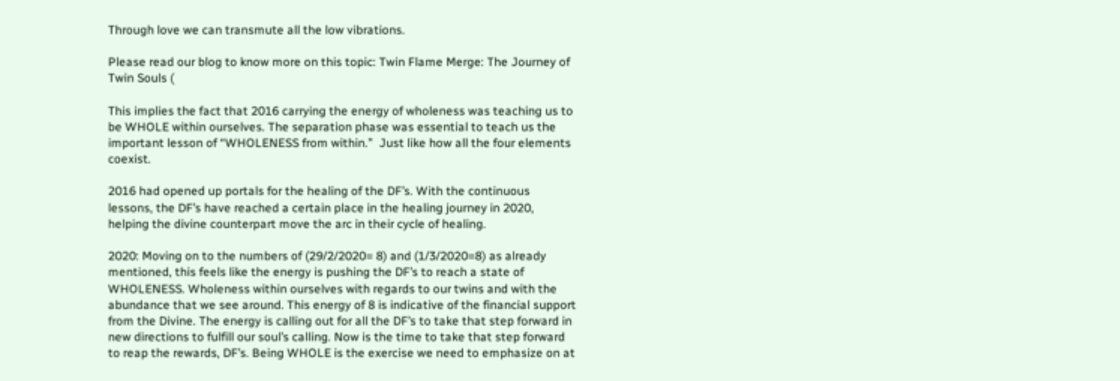Through love we can transmute all the low vibrations.

Please read our blog to know more on this topic: Twin Flame Merge: The Journey of Twin Souls (

This implies the fact that 2016 carrying the energy of wholeness was teaching us to be WHOLE within ourselves. The separation phase was essential to teach us the important lesson of “WHOLENESS from within.”  Just like how all the four elements coexist.

2016 had opened up portals for the healing of the DF’s. With the continuous lessons, the DF’s have reached a certain place in the healing journey in 2020, helping the divine counterpart move the arc in their cycle of healing.

2020: Moving on to the numbers of (29/2/2020= 8) and (1/3/2020=8) as already mentioned, this feels like the energy is pushing the DF’s to reach a state of WHOLENESS. Wholeness within ourselves with regards to our twins and with the abundance that we see around. This energy of 8 is indicative of the financial support from the Divine. The energy is calling out for all the DF’s to take that step forward in new directions to fulfill our soul’s calling. Now is the time to take that step forward to reap the rewards, DF’s. Being WHOLE is the exercise we need to emphasize on at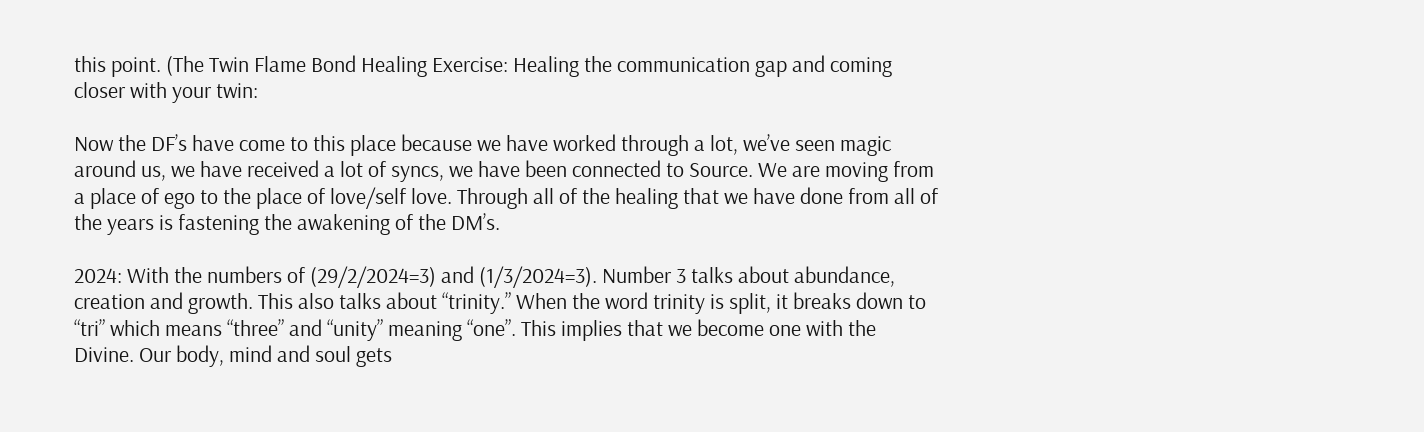this point. (The Twin Flame Bond Healing Exercise: Healing the communication gap and coming closer with your twin:

Now the DF’s have come to this place because we have worked through a lot, we’ve seen magic around us, we have received a lot of syncs, we have been connected to Source. We are moving from a place of ego to the place of love/self love. Through all of the healing that we have done from all of the years is fastening the awakening of the DM’s.

2024: With the numbers of (29/2/2024=3) and (1/3/2024=3). Number 3 talks about abundance, creation and growth. This also talks about “trinity.” When the word trinity is split, it breaks down to “tri” which means “three” and “unity” meaning “one”. This implies that we become one with the Divine. Our body, mind and soul gets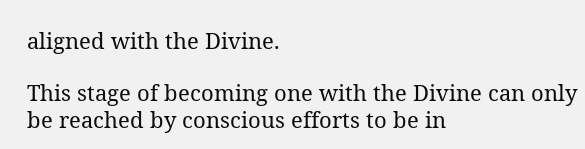aligned with the Divine.

This stage of becoming one with the Divine can only be reached by conscious efforts to be in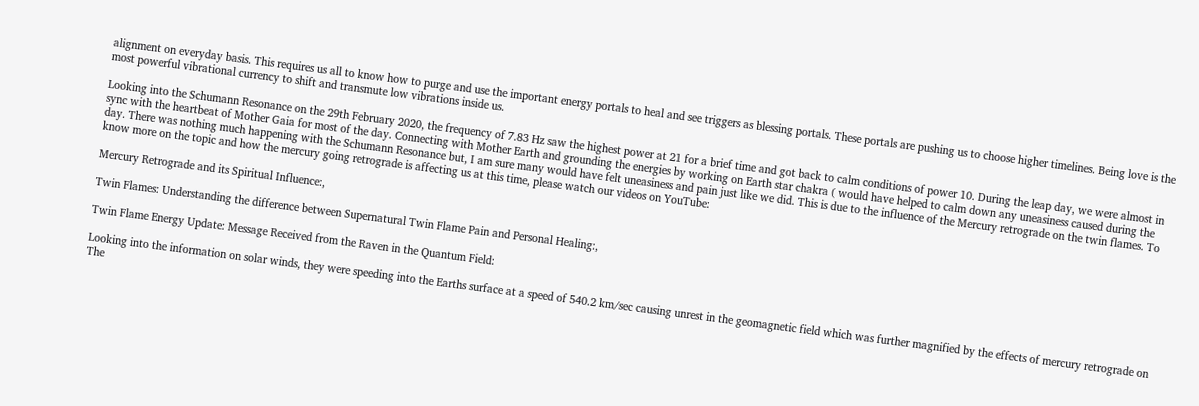alignment on everyday basis. This requires us all to know how to purge and use the important energy portals to heal and see triggers as blessing portals. These portals are pushing us to choose higher timelines. Being love is the most powerful vibrational currency to shift and transmute low vibrations inside us.

Looking into the Schumann Resonance on the 29th February 2020, the frequency of 7.83 Hz saw the highest power at 21 for a brief time and got back to calm conditions of power 10. During the leap day, we were almost in sync with the heartbeat of Mother Gaia for most of the day. Connecting with Mother Earth and grounding the energies by working on Earth star chakra ( would have helped to calm down any uneasiness caused during the day. There was nothing much happening with the Schumann Resonance but, I am sure many would have felt uneasiness and pain just like we did. This is due to the influence of the Mercury retrograde on the twin flames. To know more on the topic and how the mercury going retrograde is affecting us at this time, please watch our videos on YouTube:

Mercury Retrograde and its Spiritual Influence:,

Twin Flames: Understanding the difference between Supernatural Twin Flame Pain and Personal Healing:,

Twin Flame Energy Update: Message Received from the Raven in the Quantum Field:

Looking into the information on solar winds, they were speeding into the Earths surface at a speed of 540.2 km/sec causing unrest in the geomagnetic field which was further magnified by the effects of mercury retrograde on The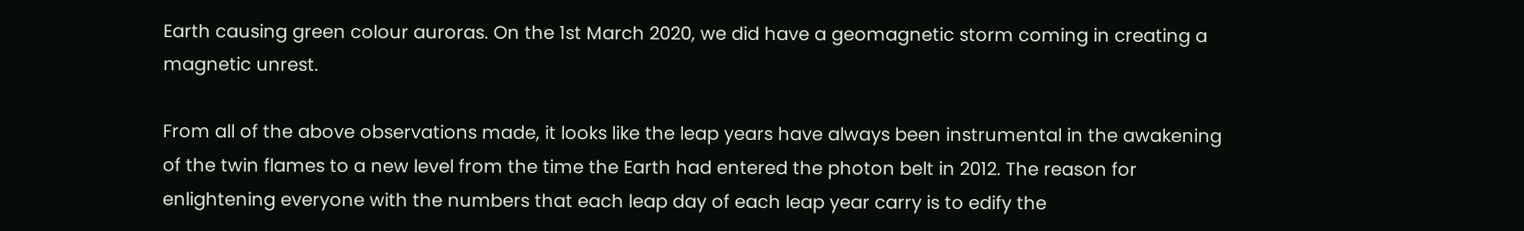Earth causing green colour auroras. On the 1st March 2020, we did have a geomagnetic storm coming in creating a magnetic unrest.

From all of the above observations made, it looks like the leap years have always been instrumental in the awakening of the twin flames to a new level from the time the Earth had entered the photon belt in 2012. The reason for enlightening everyone with the numbers that each leap day of each leap year carry is to edify the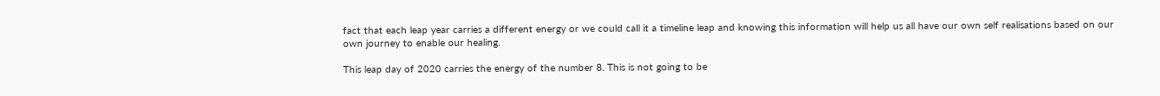fact that each leap year carries a different energy or we could call it a timeline leap and knowing this information will help us all have our own self realisations based on our own journey to enable our healing.

This leap day of 2020 carries the energy of the number 8. This is not going to be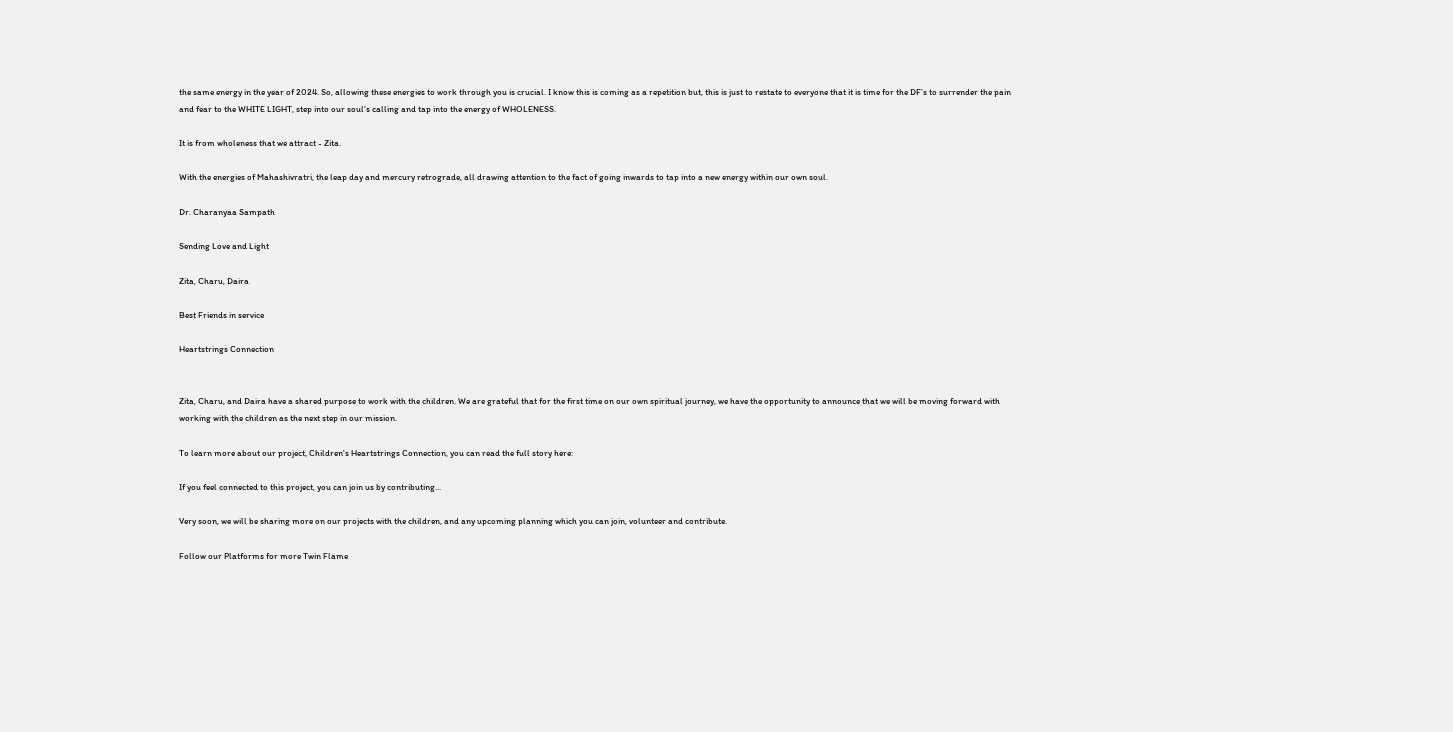the same energy in the year of 2024. So, allowing these energies to work through you is crucial. I know this is coming as a repetition but, this is just to restate to everyone that it is time for the DF’s to surrender the pain and fear to the WHITE LIGHT, step into our soul’s calling and tap into the energy of WHOLENESS.

It is from wholeness that we attract - Zita.

With the energies of Mahashivratri, the leap day and mercury retrograde, all drawing attention to the fact of going inwards to tap into a new energy within our own soul.

Dr. Charanyaa Sampath

Sending Love and Light

Zita, Charu, Daira

Best Friends in service

Heartstrings Connection


Zita, Charu, and Daira have a shared purpose to work with the children. We are grateful that for the first time on our own spiritual journey, we have the opportunity to announce that we will be moving forward with working with the children as the next step in our mission.

To learn more about our project, Children's Heartstrings Connection, you can read the full story here:

If you feel connected to this project, you can join us by contributing...

Very soon, we will be sharing more on our projects with the children, and any upcoming planning which you can join, volunteer and contribute.

Follow our Platforms for more Twin Flame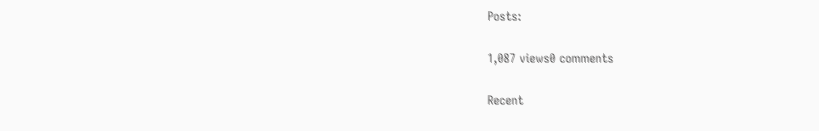Posts:

1,087 views0 comments

Recent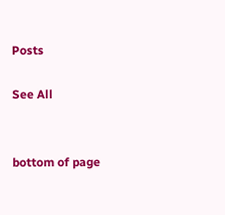Posts

See All


bottom of page